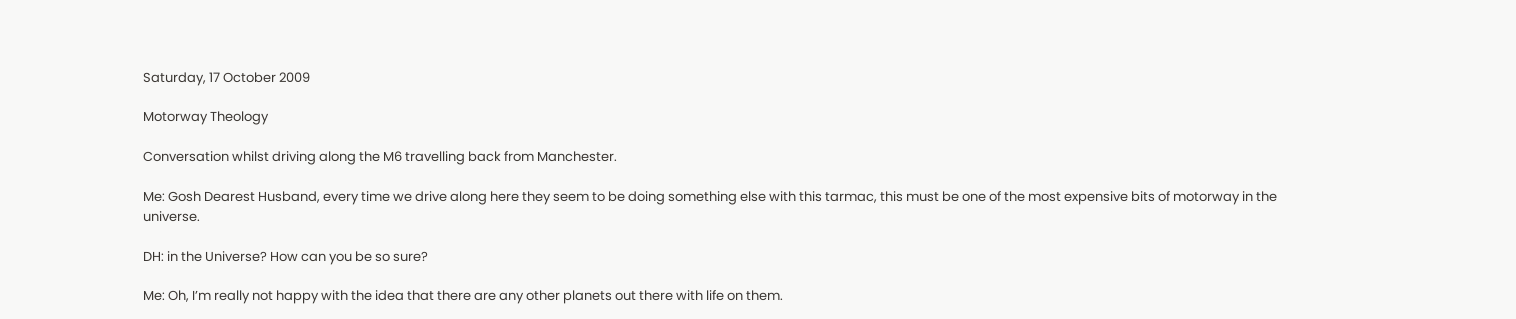Saturday, 17 October 2009

Motorway Theology

Conversation whilst driving along the M6 travelling back from Manchester.

Me: Gosh Dearest Husband, every time we drive along here they seem to be doing something else with this tarmac, this must be one of the most expensive bits of motorway in the universe.

DH: in the Universe? How can you be so sure?

Me: Oh, I’m really not happy with the idea that there are any other planets out there with life on them.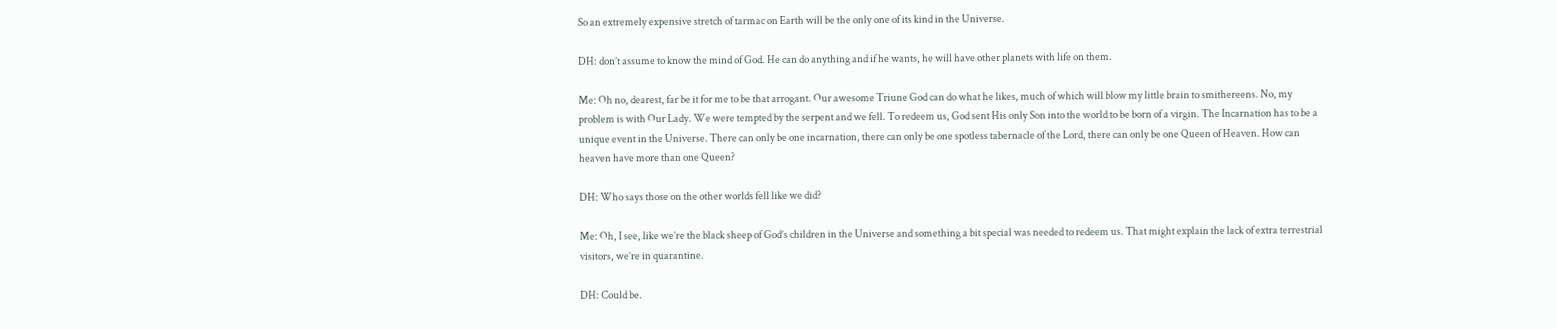So an extremely expensive stretch of tarmac on Earth will be the only one of its kind in the Universe.

DH: don’t assume to know the mind of God. He can do anything and if he wants, he will have other planets with life on them.

Me: Oh no, dearest, far be it for me to be that arrogant. Our awesome Triune God can do what he likes, much of which will blow my little brain to smithereens. No, my problem is with Our Lady. We were tempted by the serpent and we fell. To redeem us, God sent His only Son into the world to be born of a virgin. The Incarnation has to be a unique event in the Universe. There can only be one incarnation, there can only be one spotless tabernacle of the Lord, there can only be one Queen of Heaven. How can heaven have more than one Queen?

DH: Who says those on the other worlds fell like we did?

Me: Oh, I see, like we’re the black sheep of God’s children in the Universe and something a bit special was needed to redeem us. That might explain the lack of extra terrestrial visitors, we’re in quarantine.

DH: Could be.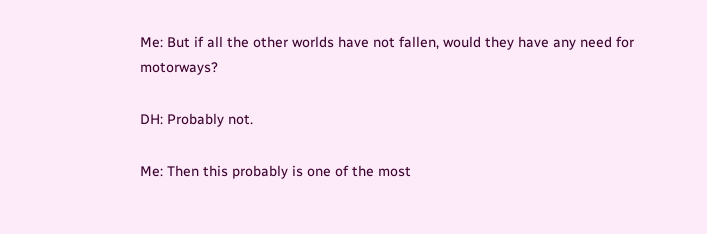Me: But if all the other worlds have not fallen, would they have any need for motorways?

DH: Probably not.

Me: Then this probably is one of the most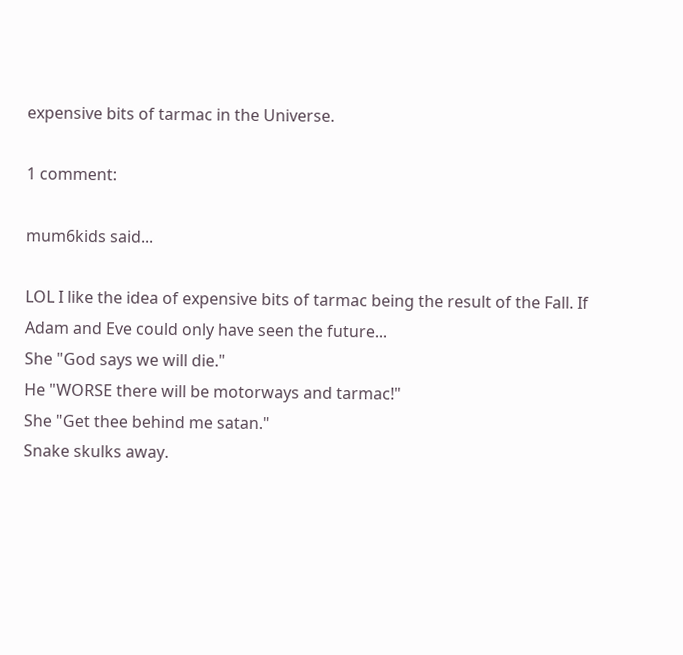expensive bits of tarmac in the Universe.

1 comment:

mum6kids said...

LOL I like the idea of expensive bits of tarmac being the result of the Fall. If Adam and Eve could only have seen the future...
She "God says we will die."
He "WORSE there will be motorways and tarmac!"
She "Get thee behind me satan."
Snake skulks away.